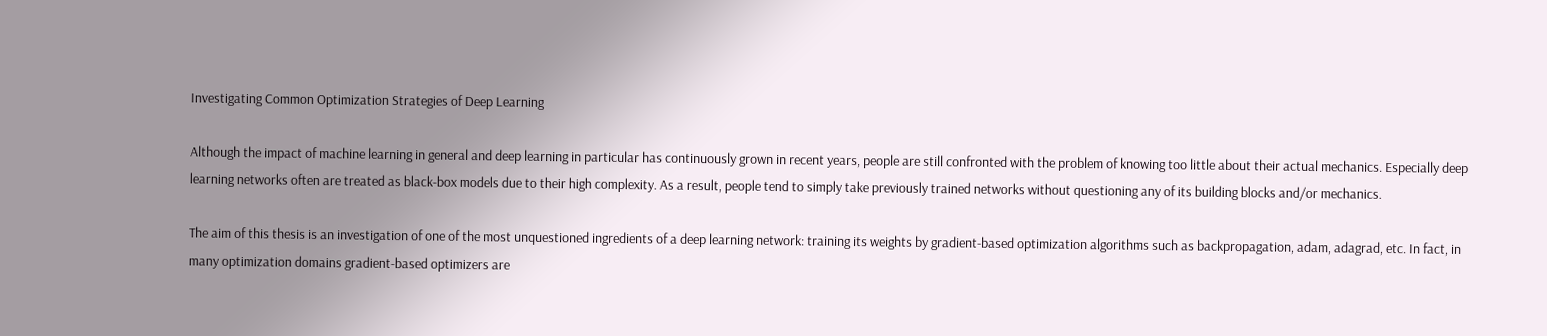Investigating Common Optimization Strategies of Deep Learning

Although the impact of machine learning in general and deep learning in particular has continuously grown in recent years, people are still confronted with the problem of knowing too little about their actual mechanics. Especially deep learning networks often are treated as black-box models due to their high complexity. As a result, people tend to simply take previously trained networks without questioning any of its building blocks and/or mechanics.

The aim of this thesis is an investigation of one of the most unquestioned ingredients of a deep learning network: training its weights by gradient-based optimization algorithms such as backpropagation, adam, adagrad, etc. In fact, in many optimization domains gradient-based optimizers are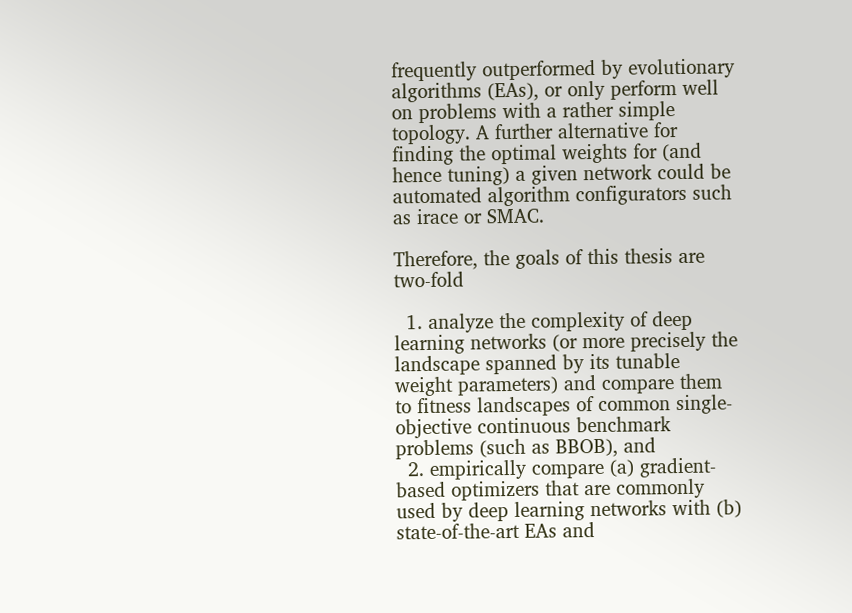frequently outperformed by evolutionary algorithms (EAs), or only perform well on problems with a rather simple topology. A further alternative for finding the optimal weights for (and hence tuning) a given network could be automated algorithm configurators such as irace or SMAC.

Therefore, the goals of this thesis are two-fold

  1. analyze the complexity of deep learning networks (or more precisely the landscape spanned by its tunable weight parameters) and compare them to fitness landscapes of common single-objective continuous benchmark problems (such as BBOB), and
  2. empirically compare (a) gradient-based optimizers that are commonly used by deep learning networks with (b) state-of-the-art EAs and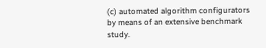(c) automated algorithm configurators by means of an extensive benchmark study.